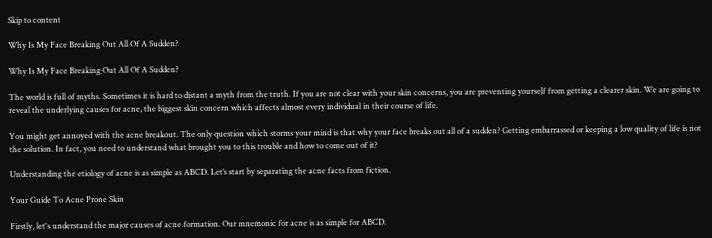Skip to content

Why Is My Face Breaking Out All Of A Sudden?

Why Is My Face Breaking Out All Of A Sudden?

The world is full of myths. Sometimes it is hard to distant a myth from the truth. If you are not clear with your skin concerns, you are preventing yourself from getting a clearer skin. We are going to reveal the underlying causes for acne, the biggest skin concern which affects almost every individual in their course of life.

You might get annoyed with the acne breakout. The only question which storms your mind is that why your face breaks out all of a sudden? Getting embarrassed or keeping a low quality of life is not the solution. In fact, you need to understand what brought you to this trouble and how to come out of it?

Understanding the etiology of acne is as simple as ABCD. Let’s start by separating the acne facts from fiction.

Your Guide To Acne Prone Skin

Firstly, let's understand the major causes of acne formation. Our mnemonic for acne is as simple for ABCD.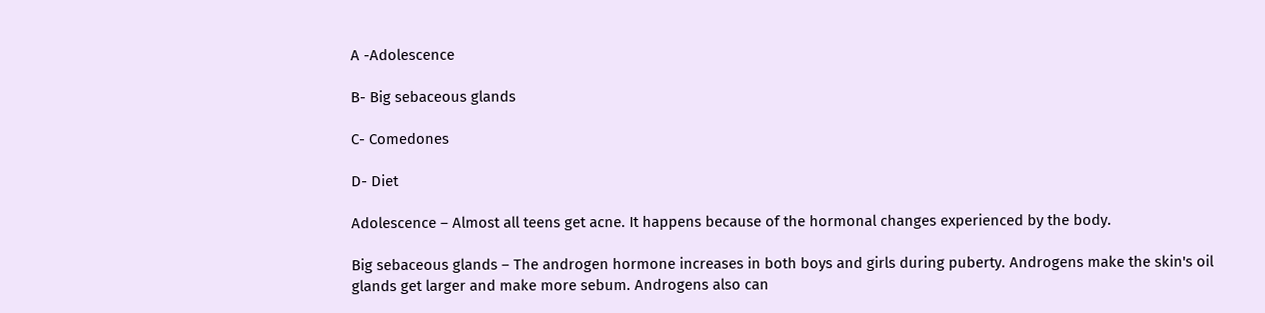A -Adolescence

B- Big sebaceous glands

C- Comedones

D- Diet

Adolescence – Almost all teens get acne. It happens because of the hormonal changes experienced by the body.

Big sebaceous glands – The androgen hormone increases in both boys and girls during puberty. Androgens make the skin's oil glands get larger and make more sebum. Androgens also can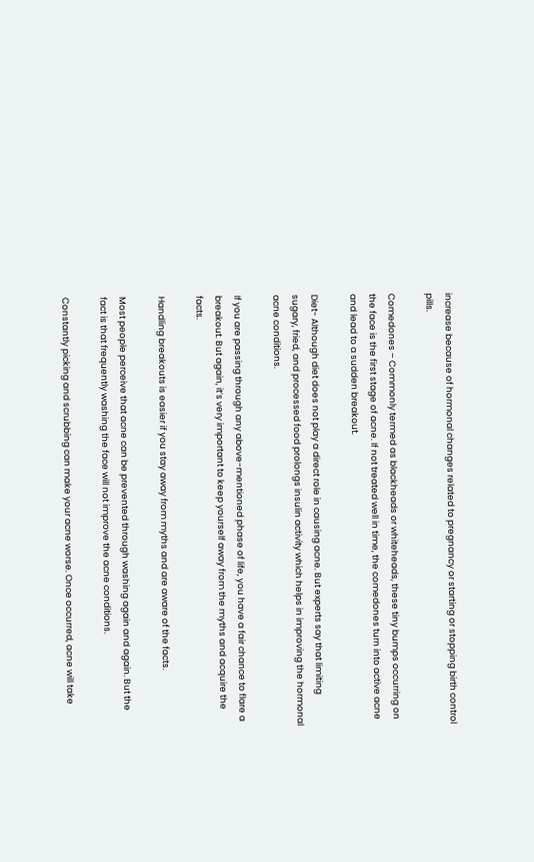increase because of hormonal changes related to pregnancy or starting or stopping birth control pills.

Comedones – Commonly termed as blackheads or whiteheads, these tiny bumps occurring on the face is the first stage of acne. If not treated well in time, the comedones turn into active acne and lead to a sudden breakout.

Diet- Although diet does not play a direct role in causing acne. But experts say that limiting sugary, fried, and processed food prolongs insulin activity which helps in improving the hormonal acne conditions.

If you are passing through any above-mentioned phase of life, you have a fair chance to flare a breakout. But again, it’s very important to keep yourself away from the myths and acquire the facts.

Handling breakouts is easier if you stay away from myths and are aware of the facts.

Most people perceive that acne can be prevented through washing again and again. But the fact is that frequently washing the face will not improve the acne conditions.

Constantly picking and scrubbing can make your acne worse. Once occurred, acne will take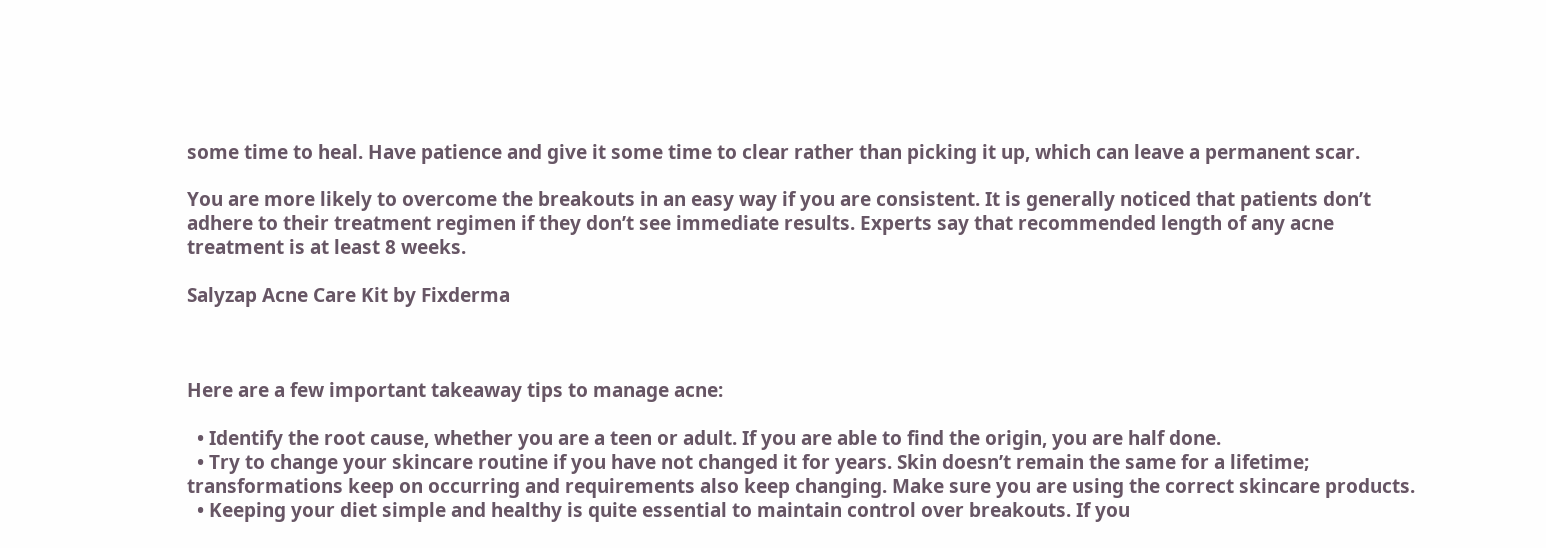some time to heal. Have patience and give it some time to clear rather than picking it up, which can leave a permanent scar.

You are more likely to overcome the breakouts in an easy way if you are consistent. It is generally noticed that patients don’t adhere to their treatment regimen if they don’t see immediate results. Experts say that recommended length of any acne treatment is at least 8 weeks.

Salyzap Acne Care Kit by Fixderma



Here are a few important takeaway tips to manage acne:

  • Identify the root cause, whether you are a teen or adult. If you are able to find the origin, you are half done.
  • Try to change your skincare routine if you have not changed it for years. Skin doesn’t remain the same for a lifetime; transformations keep on occurring and requirements also keep changing. Make sure you are using the correct skincare products.
  • Keeping your diet simple and healthy is quite essential to maintain control over breakouts. If you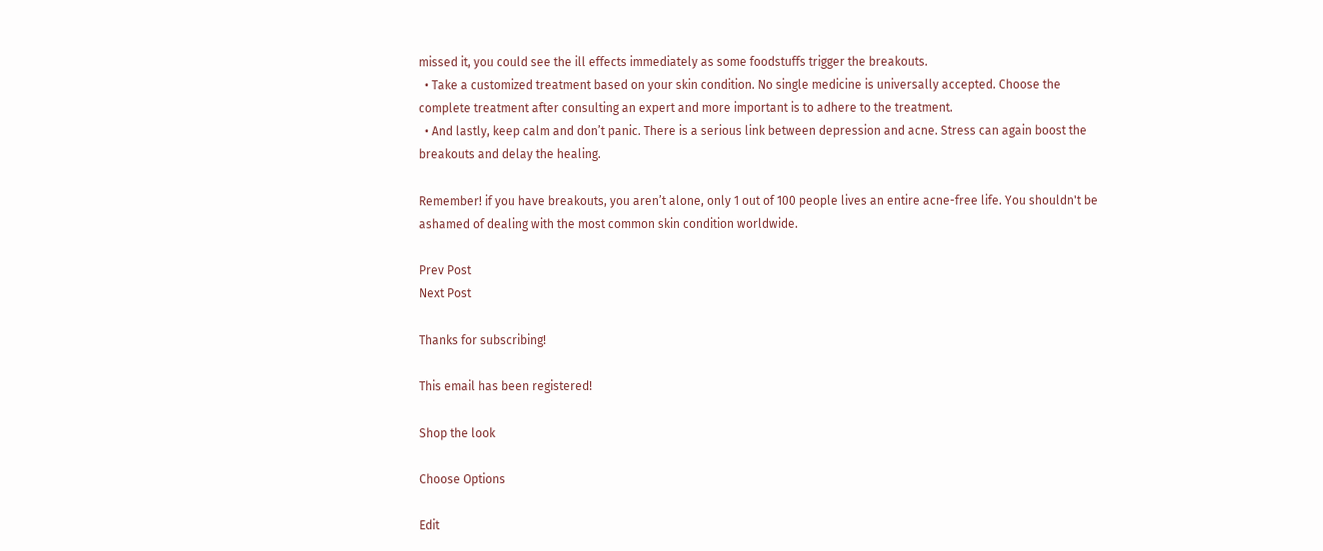missed it, you could see the ill effects immediately as some foodstuffs trigger the breakouts.
  • Take a customized treatment based on your skin condition. No single medicine is universally accepted. Choose the complete treatment after consulting an expert and more important is to adhere to the treatment.
  • And lastly, keep calm and don’t panic. There is a serious link between depression and acne. Stress can again boost the breakouts and delay the healing.

Remember! if you have breakouts, you aren’t alone, only 1 out of 100 people lives an entire acne-free life. You shouldn't be ashamed of dealing with the most common skin condition worldwide.

Prev Post
Next Post

Thanks for subscribing!

This email has been registered!

Shop the look

Choose Options

Edit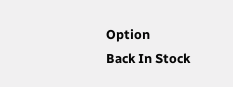Option
Back In Stock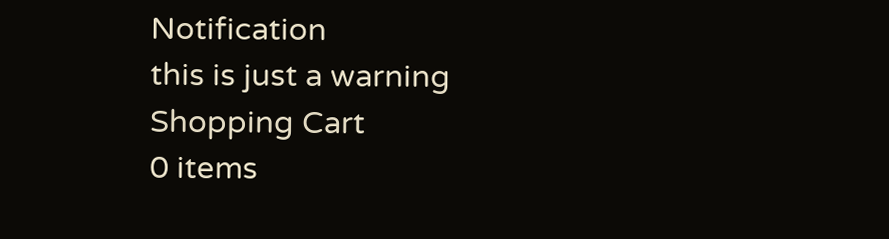Notification
this is just a warning
Shopping Cart
0 items